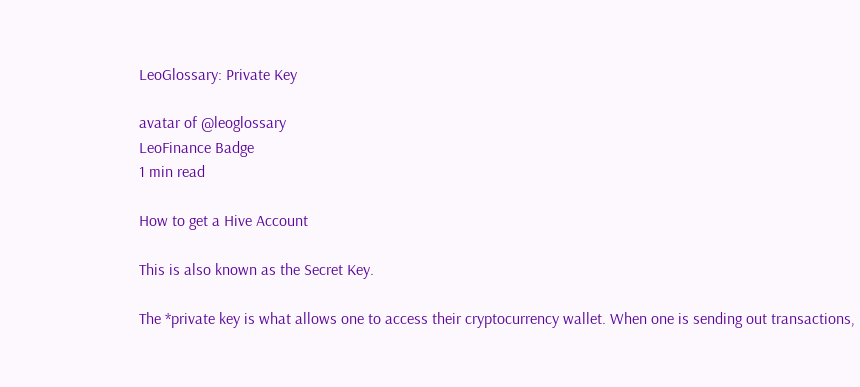LeoGlossary: Private Key

avatar of @leoglossary
LeoFinance Badge
1 min read

How to get a Hive Account

This is also known as the Secret Key.

The *private key is what allows one to access their cryptocurrency wallet. When one is sending out transactions,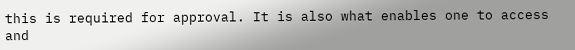this is required for approval. It is also what enables one to access and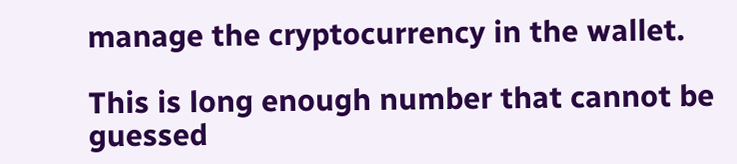manage the cryptocurrency in the wallet.

This is long enough number that cannot be guessed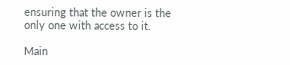ensuring that the owner is the only one with access to it.

Main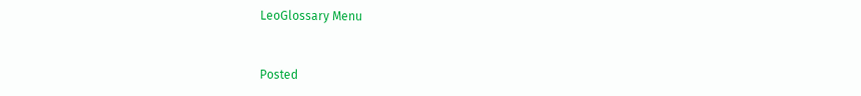LeoGlossary Menu


Posted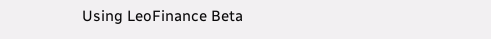Using LeoFinance Beta